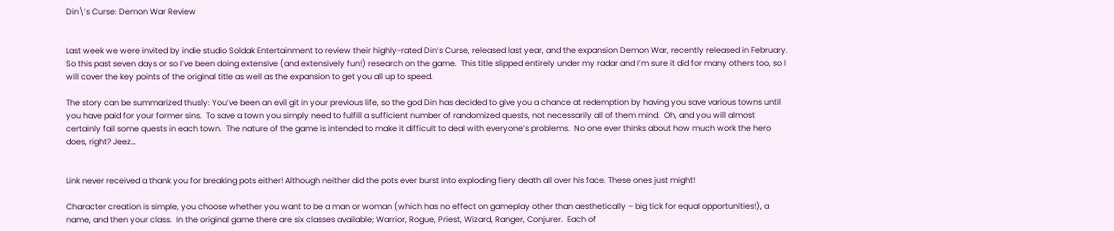Din\’s Curse: Demon War Review


Last week we were invited by indie studio Soldak Entertainment to review their highly-rated Din’s Curse, released last year, and the expansion Demon War, recently released in February.  So this past seven days or so I’ve been doing extensive (and extensively fun!) research on the game.  This title slipped entirely under my radar and I’m sure it did for many others too, so I will cover the key points of the original title as well as the expansion to get you all up to speed.

The story can be summarized thusly: You’ve been an evil git in your previous life, so the god Din has decided to give you a chance at redemption by having you save various towns until you have paid for your former sins.  To save a town you simply need to fulfill a sufficient number of randomized quests, not necessarily all of them mind.  Oh, and you will almost certainly fail some quests in each town.  The nature of the game is intended to make it difficult to deal with everyone’s problems.  No one ever thinks about how much work the hero does, right? Jeez…


Link never received a thank you for breaking pots either! Although neither did the pots ever burst into exploding fiery death all over his face. These ones just might!

Character creation is simple, you choose whether you want to be a man or woman (which has no effect on gameplay other than aesthetically – big tick for equal opportunities!), a name, and then your class.  In the original game there are six classes available; Warrior, Rogue, Priest, Wizard, Ranger, Conjurer.  Each of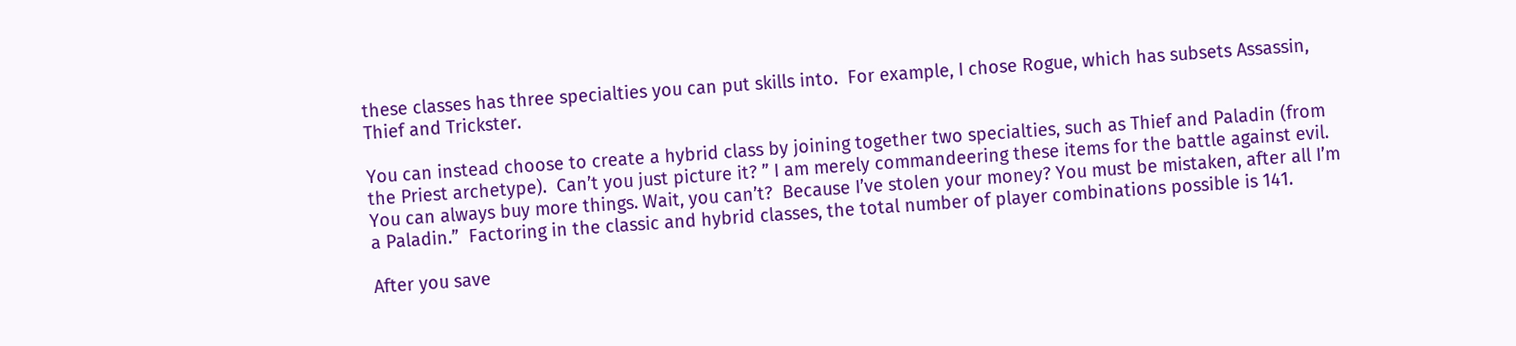these classes has three specialties you can put skills into.  For example, I chose Rogue, which has subsets Assassin, Thief and Trickster.

You can instead choose to create a hybrid class by joining together two specialties, such as Thief and Paladin (from the Priest archetype).  Can’t you just picture it? ” I am merely commandeering these items for the battle against evil. You can always buy more things. Wait, you can’t?  Because I’ve stolen your money? You must be mistaken, after all I’m a Paladin.”  Factoring in the classic and hybrid classes, the total number of player combinations possible is 141.

After you save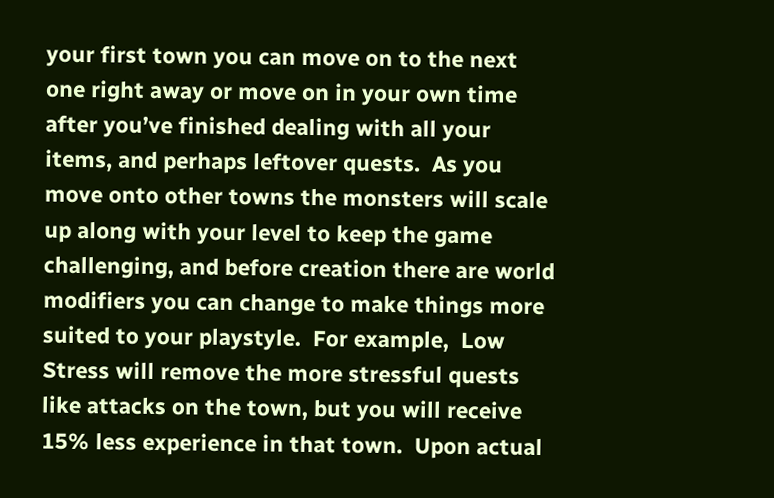your first town you can move on to the next one right away or move on in your own time after you’ve finished dealing with all your items, and perhaps leftover quests.  As you move onto other towns the monsters will scale up along with your level to keep the game challenging, and before creation there are world modifiers you can change to make things more suited to your playstyle.  For example,  Low Stress will remove the more stressful quests like attacks on the town, but you will receive 15% less experience in that town.  Upon actual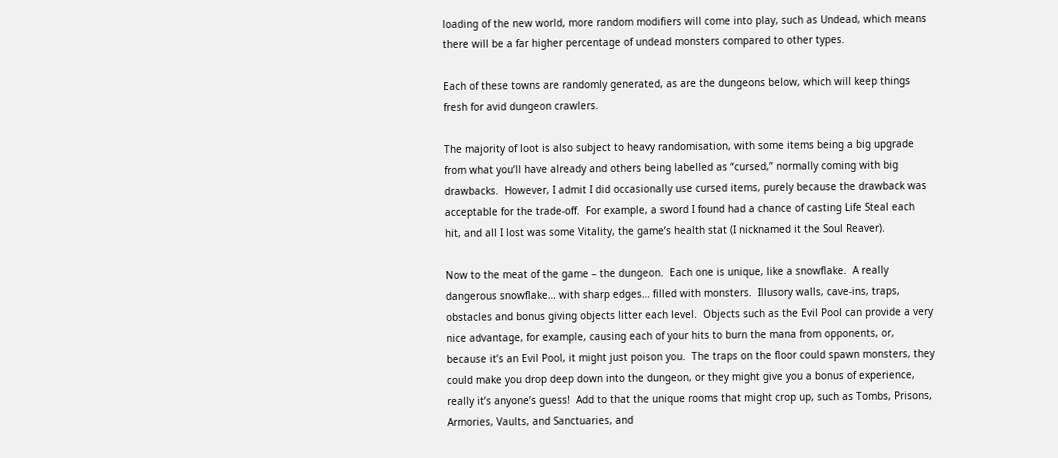loading of the new world, more random modifiers will come into play, such as Undead, which means there will be a far higher percentage of undead monsters compared to other types.

Each of these towns are randomly generated, as are the dungeons below, which will keep things fresh for avid dungeon crawlers.

The majority of loot is also subject to heavy randomisation, with some items being a big upgrade from what you’ll have already and others being labelled as “cursed,” normally coming with big drawbacks.  However, I admit I did occasionally use cursed items, purely because the drawback was acceptable for the trade-off.  For example, a sword I found had a chance of casting Life Steal each hit, and all I lost was some Vitality, the game’s health stat (I nicknamed it the Soul Reaver).

Now to the meat of the game – the dungeon.  Each one is unique, like a snowflake.  A really dangerous snowflake… with sharp edges… filled with monsters.  Illusory walls, cave-ins, traps, obstacles and bonus giving objects litter each level.  Objects such as the Evil Pool can provide a very nice advantage, for example, causing each of your hits to burn the mana from opponents, or, because it’s an Evil Pool, it might just poison you.  The traps on the floor could spawn monsters, they could make you drop deep down into the dungeon, or they might give you a bonus of experience, really it’s anyone’s guess!  Add to that the unique rooms that might crop up, such as Tombs, Prisons, Armories, Vaults, and Sanctuaries, and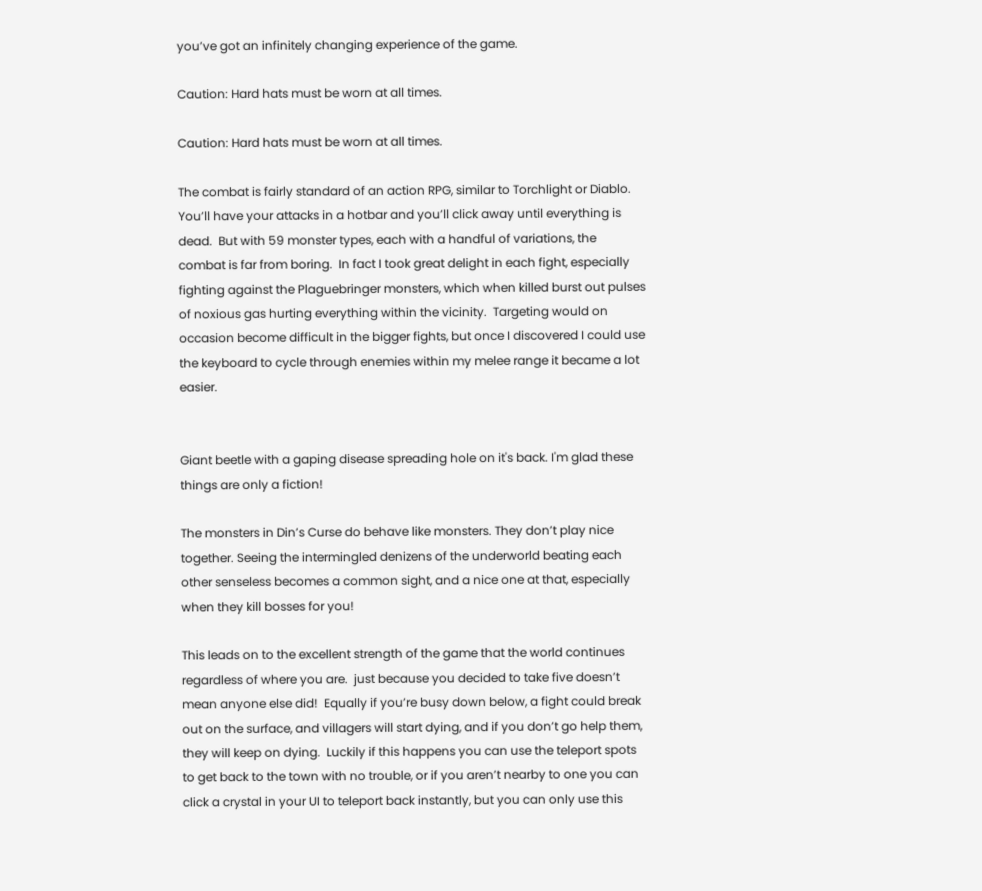you’ve got an infinitely changing experience of the game.

Caution: Hard hats must be worn at all times.

Caution: Hard hats must be worn at all times.

The combat is fairly standard of an action RPG, similar to Torchlight or Diablo. You’ll have your attacks in a hotbar and you’ll click away until everything is dead.  But with 59 monster types, each with a handful of variations, the combat is far from boring.  In fact I took great delight in each fight, especially fighting against the Plaguebringer monsters, which when killed burst out pulses of noxious gas hurting everything within the vicinity.  Targeting would on occasion become difficult in the bigger fights, but once I discovered I could use the keyboard to cycle through enemies within my melee range it became a lot easier.


Giant beetle with a gaping disease spreading hole on it's back. I'm glad these things are only a fiction!

The monsters in Din’s Curse do behave like monsters. They don’t play nice together. Seeing the intermingled denizens of the underworld beating each other senseless becomes a common sight, and a nice one at that, especially when they kill bosses for you!

This leads on to the excellent strength of the game that the world continues regardless of where you are.  just because you decided to take five doesn’t mean anyone else did!  Equally if you’re busy down below, a fight could break out on the surface, and villagers will start dying, and if you don’t go help them, they will keep on dying.  Luckily if this happens you can use the teleport spots to get back to the town with no trouble, or if you aren’t nearby to one you can click a crystal in your UI to teleport back instantly, but you can only use this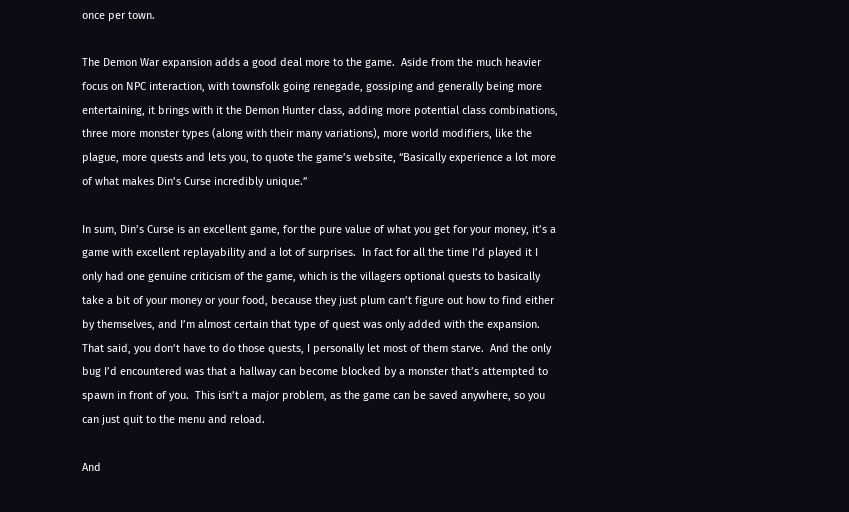once per town.

The Demon War expansion adds a good deal more to the game.  Aside from the much heavier focus on NPC interaction, with townsfolk going renegade, gossiping and generally being more entertaining, it brings with it the Demon Hunter class, adding more potential class combinations, three more monster types (along with their many variations), more world modifiers, like the plague, more quests and lets you, to quote the game’s website, “Basically experience a lot more of what makes Din’s Curse incredibly unique.”

In sum, Din’s Curse is an excellent game, for the pure value of what you get for your money, it’s a game with excellent replayability and a lot of surprises.  In fact for all the time I’d played it I only had one genuine criticism of the game, which is the villagers optional quests to basically take a bit of your money or your food, because they just plum can’t figure out how to find either by themselves, and I’m almost certain that type of quest was only added with the expansion.  That said, you don’t have to do those quests, I personally let most of them starve.  And the only bug I’d encountered was that a hallway can become blocked by a monster that’s attempted to spawn in front of you.  This isn’t a major problem, as the game can be saved anywhere, so you can just quit to the menu and reload.

And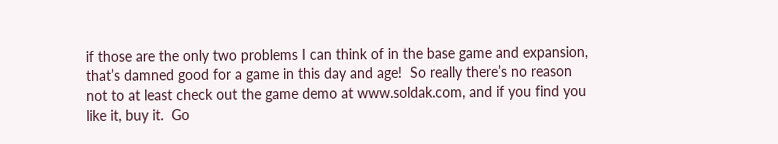if those are the only two problems I can think of in the base game and expansion, that’s damned good for a game in this day and age!  So really there’s no reason not to at least check out the game demo at www.soldak.com, and if you find you like it, buy it.  Go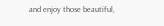and enjoy those beautiful,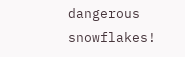dangerous snowflakes!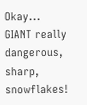Okay... GIANT really dangerous, sharp, snowflakes!